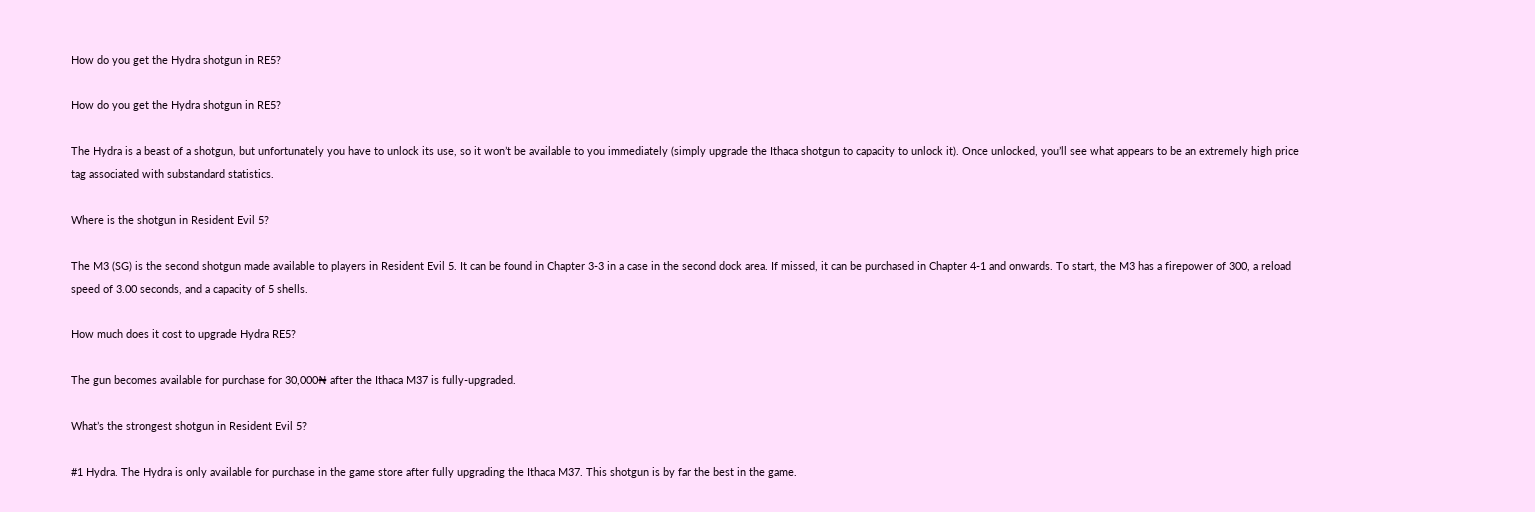How do you get the Hydra shotgun in RE5?

How do you get the Hydra shotgun in RE5?

The Hydra is a beast of a shotgun, but unfortunately you have to unlock its use, so it won’t be available to you immediately (simply upgrade the Ithaca shotgun to capacity to unlock it). Once unlocked, you’ll see what appears to be an extremely high price tag associated with substandard statistics.

Where is the shotgun in Resident Evil 5?

The M3 (SG) is the second shotgun made available to players in Resident Evil 5. It can be found in Chapter 3-3 in a case in the second dock area. If missed, it can be purchased in Chapter 4-1 and onwards. To start, the M3 has a firepower of 300, a reload speed of 3.00 seconds, and a capacity of 5 shells.

How much does it cost to upgrade Hydra RE5?

The gun becomes available for purchase for 30,000₦ after the Ithaca M37 is fully-upgraded.

What’s the strongest shotgun in Resident Evil 5?

#1 Hydra. The Hydra is only available for purchase in the game store after fully upgrading the Ithaca M37. This shotgun is by far the best in the game.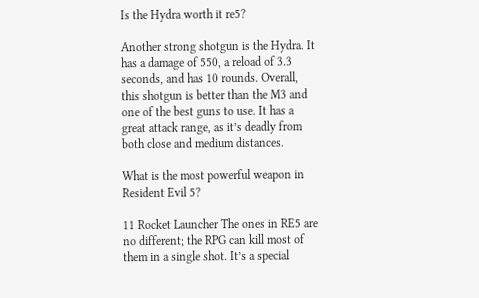Is the Hydra worth it re5?

Another strong shotgun is the Hydra. It has a damage of 550, a reload of 3.3 seconds, and has 10 rounds. Overall, this shotgun is better than the M3 and one of the best guns to use. It has a great attack range, as it’s deadly from both close and medium distances.

What is the most powerful weapon in Resident Evil 5?

11 Rocket Launcher The ones in RE5 are no different; the RPG can kill most of them in a single shot. It’s a special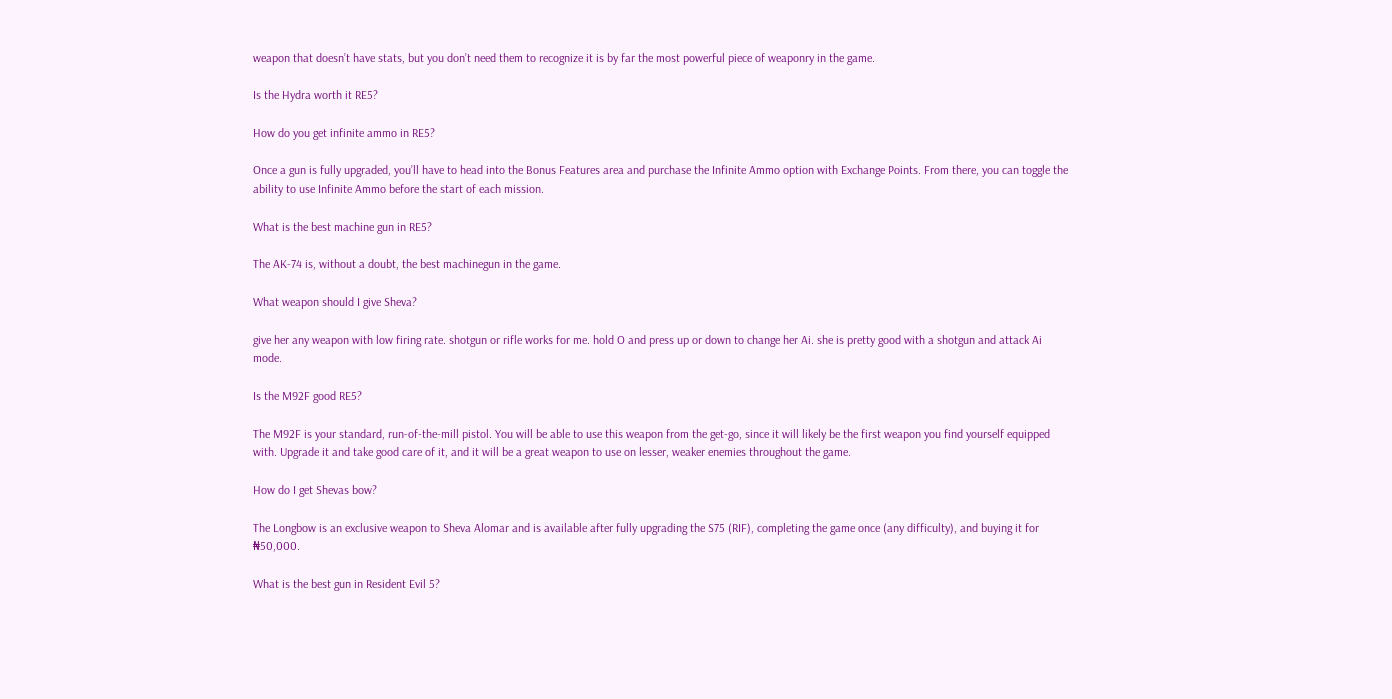weapon that doesn’t have stats, but you don’t need them to recognize it is by far the most powerful piece of weaponry in the game.

Is the Hydra worth it RE5?

How do you get infinite ammo in RE5?

Once a gun is fully upgraded, you’ll have to head into the Bonus Features area and purchase the Infinite Ammo option with Exchange Points. From there, you can toggle the ability to use Infinite Ammo before the start of each mission.

What is the best machine gun in RE5?

The AK-74 is, without a doubt, the best machinegun in the game.

What weapon should I give Sheva?

give her any weapon with low firing rate. shotgun or rifle works for me. hold O and press up or down to change her Ai. she is pretty good with a shotgun and attack Ai mode.

Is the M92F good RE5?

The M92F is your standard, run-of-the-mill pistol. You will be able to use this weapon from the get-go, since it will likely be the first weapon you find yourself equipped with. Upgrade it and take good care of it, and it will be a great weapon to use on lesser, weaker enemies throughout the game.

How do I get Shevas bow?

The Longbow is an exclusive weapon to Sheva Alomar and is available after fully upgrading the S75 (RIF), completing the game once (any difficulty), and buying it for ₦50,000.

What is the best gun in Resident Evil 5?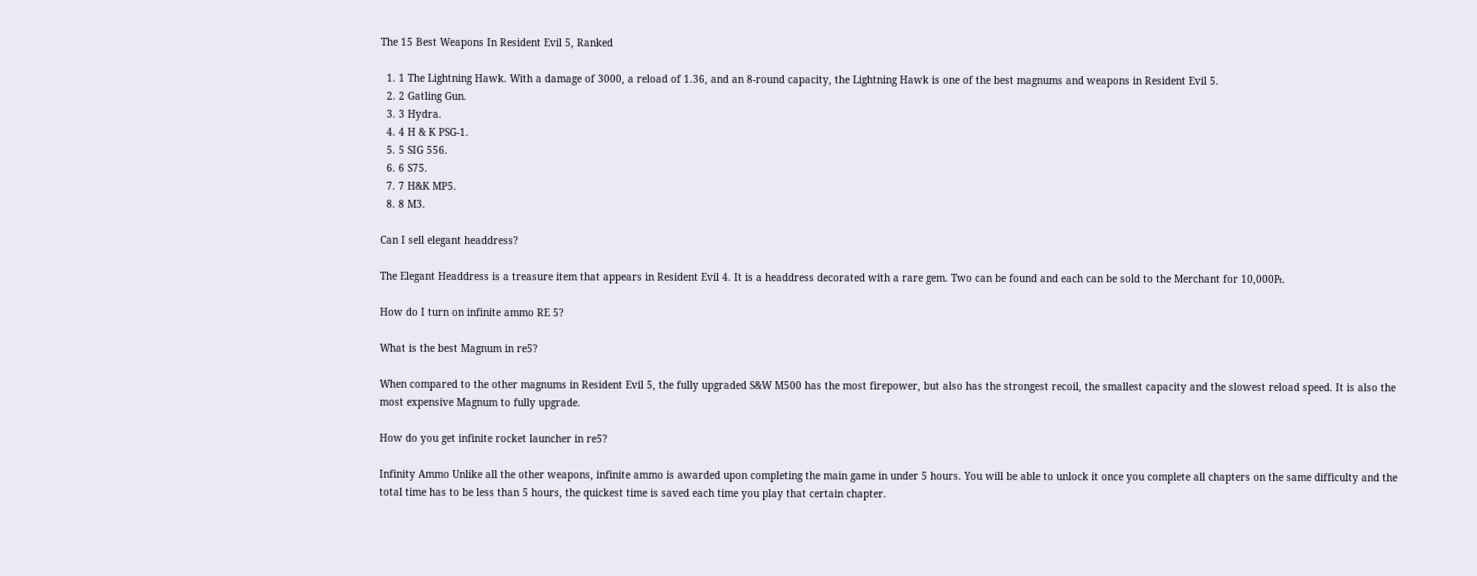The 15 Best Weapons In Resident Evil 5, Ranked

  1. 1 The Lightning Hawk. With a damage of 3000, a reload of 1.36, and an 8-round capacity, the Lightning Hawk is one of the best magnums and weapons in Resident Evil 5.
  2. 2 Gatling Gun.
  3. 3 Hydra.
  4. 4 H & K PSG-1.
  5. 5 SIG 556.
  6. 6 S75.
  7. 7 H&K MP5.
  8. 8 M3.

Can I sell elegant headdress?

The Elegant Headdress is a treasure item that appears in Resident Evil 4. It is a headdress decorated with a rare gem. Two can be found and each can be sold to the Merchant for 10,000₧.

How do I turn on infinite ammo RE 5?

What is the best Magnum in re5?

When compared to the other magnums in Resident Evil 5, the fully upgraded S&W M500 has the most firepower, but also has the strongest recoil, the smallest capacity and the slowest reload speed. It is also the most expensive Magnum to fully upgrade.

How do you get infinite rocket launcher in re5?

Infinity Ammo Unlike all the other weapons, infinite ammo is awarded upon completing the main game in under 5 hours. You will be able to unlock it once you complete all chapters on the same difficulty and the total time has to be less than 5 hours, the quickest time is saved each time you play that certain chapter.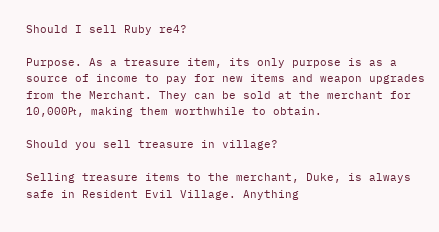Should I sell Ruby re4?

Purpose. As a treasure item, its only purpose is as a source of income to pay for new items and weapon upgrades from the Merchant. They can be sold at the merchant for 10,000₧, making them worthwhile to obtain.

Should you sell treasure in village?

Selling treasure items to the merchant, Duke, is always safe in Resident Evil Village. Anything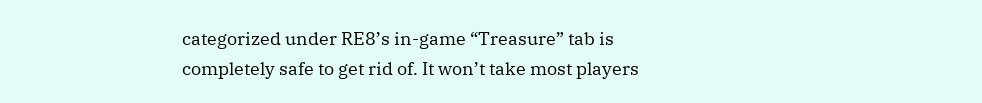categorized under RE8’s in-game “Treasure” tab is completely safe to get rid of. It won’t take most players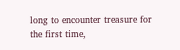long to encounter treasure for the first time,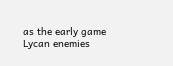as the early game Lycan enemies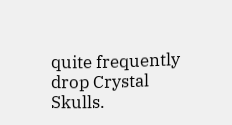quite frequently drop Crystal Skulls.